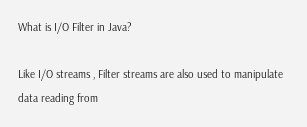What is I/O Filter in Java?

Like I/O streams , Filter streams are also used to manipulate data reading from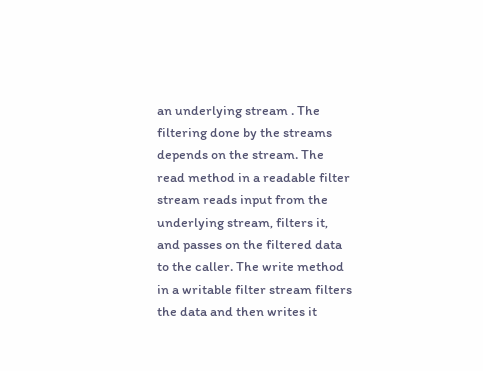an underlying stream . The filtering done by the streams depends on the stream. The read method in a readable filter stream reads input from the underlying stream, filters it, and passes on the filtered data to the caller. The write method in a writable filter stream filters the data and then writes it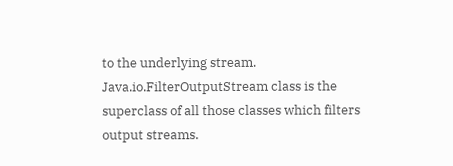to the underlying stream. Java.io.FilterOutputStream class is the superclass of all those classes which filters output streams.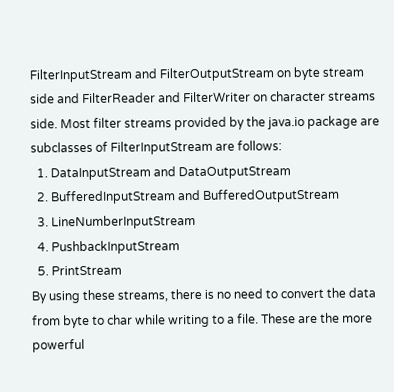FilterInputStream and FilterOutputStream on byte stream side and FilterReader and FilterWriter on character streams side. Most filter streams provided by the java.io package are subclasses of FilterInputStream are follows:
  1. DataInputStream and DataOutputStream
  2. BufferedInputStream and BufferedOutputStream
  3. LineNumberInputStream
  4. PushbackInputStream
  5. PrintStream
By using these streams, there is no need to convert the data from byte to char while writing to a file. These are the more powerful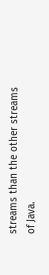streams than the other streams of Java.